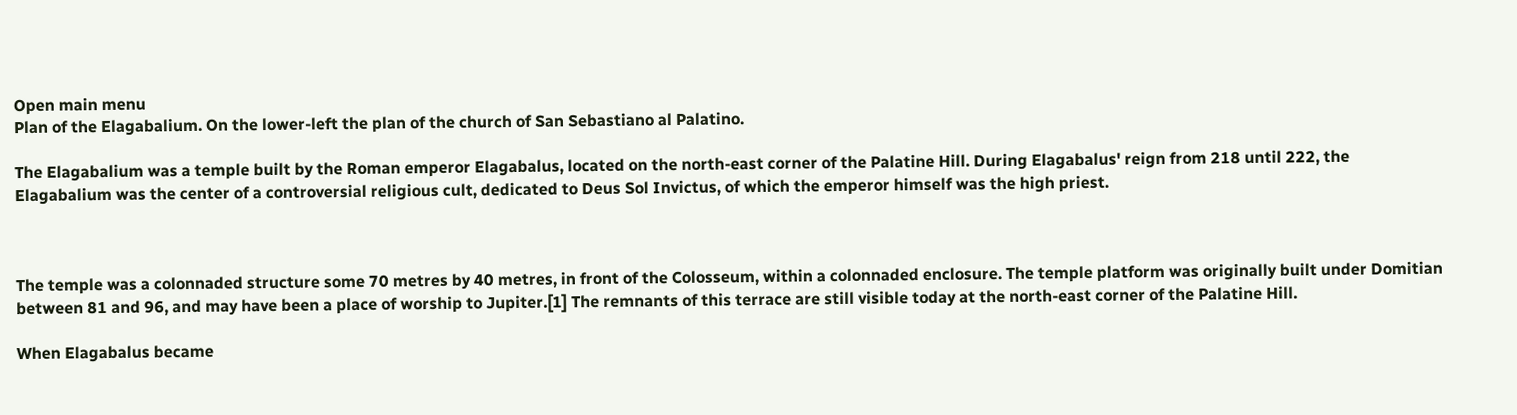Open main menu
Plan of the Elagabalium. On the lower-left the plan of the church of San Sebastiano al Palatino.

The Elagabalium was a temple built by the Roman emperor Elagabalus, located on the north-east corner of the Palatine Hill. During Elagabalus' reign from 218 until 222, the Elagabalium was the center of a controversial religious cult, dedicated to Deus Sol Invictus, of which the emperor himself was the high priest.



The temple was a colonnaded structure some 70 metres by 40 metres, in front of the Colosseum, within a colonnaded enclosure. The temple platform was originally built under Domitian between 81 and 96, and may have been a place of worship to Jupiter.[1] The remnants of this terrace are still visible today at the north-east corner of the Palatine Hill.

When Elagabalus became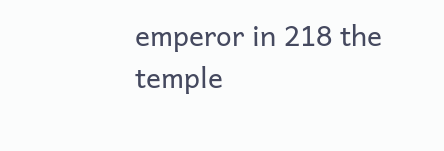emperor in 218 the temple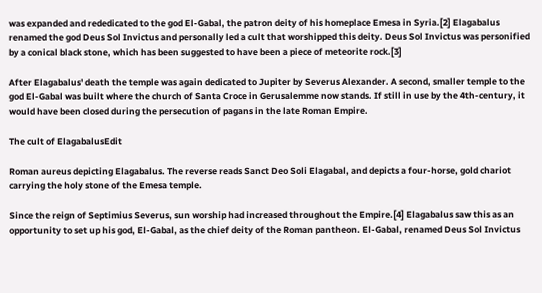was expanded and rededicated to the god El-Gabal, the patron deity of his homeplace Emesa in Syria.[2] Elagabalus renamed the god Deus Sol Invictus and personally led a cult that worshipped this deity. Deus Sol Invictus was personified by a conical black stone, which has been suggested to have been a piece of meteorite rock.[3]

After Elagabalus' death the temple was again dedicated to Jupiter by Severus Alexander. A second, smaller temple to the god El-Gabal was built where the church of Santa Croce in Gerusalemme now stands. If still in use by the 4th-century, it would have been closed during the persecution of pagans in the late Roman Empire.

The cult of ElagabalusEdit

Roman aureus depicting Elagabalus. The reverse reads Sanct Deo Soli Elagabal, and depicts a four-horse, gold chariot carrying the holy stone of the Emesa temple.

Since the reign of Septimius Severus, sun worship had increased throughout the Empire.[4] Elagabalus saw this as an opportunity to set up his god, El-Gabal, as the chief deity of the Roman pantheon. El-Gabal, renamed Deus Sol Invictus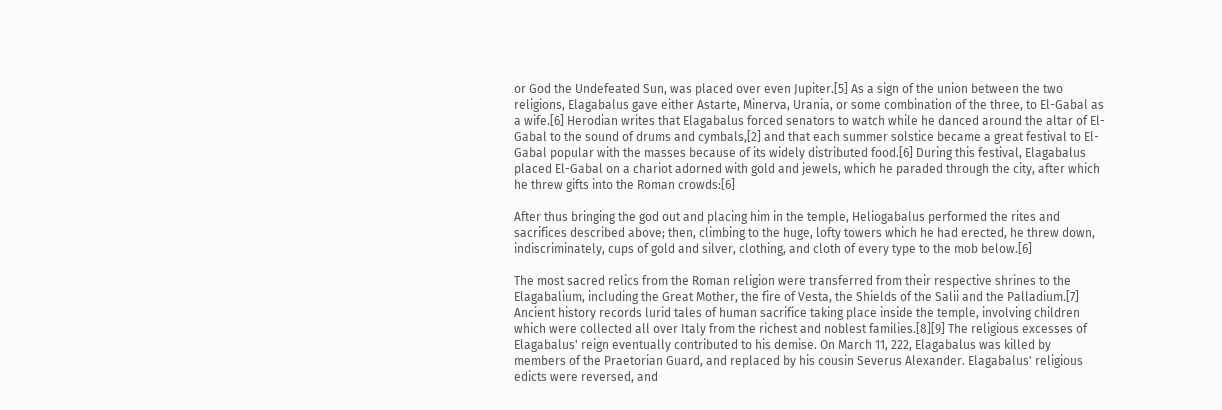or God the Undefeated Sun, was placed over even Jupiter.[5] As a sign of the union between the two religions, Elagabalus gave either Astarte, Minerva, Urania, or some combination of the three, to El-Gabal as a wife.[6] Herodian writes that Elagabalus forced senators to watch while he danced around the altar of El-Gabal to the sound of drums and cymbals,[2] and that each summer solstice became a great festival to El-Gabal popular with the masses because of its widely distributed food.[6] During this festival, Elagabalus placed El-Gabal on a chariot adorned with gold and jewels, which he paraded through the city, after which he threw gifts into the Roman crowds:[6]

After thus bringing the god out and placing him in the temple, Heliogabalus performed the rites and sacrifices described above; then, climbing to the huge, lofty towers which he had erected, he threw down, indiscriminately, cups of gold and silver, clothing, and cloth of every type to the mob below.[6]

The most sacred relics from the Roman religion were transferred from their respective shrines to the Elagabalium, including the Great Mother, the fire of Vesta, the Shields of the Salii and the Palladium.[7] Ancient history records lurid tales of human sacrifice taking place inside the temple, involving children which were collected all over Italy from the richest and noblest families.[8][9] The religious excesses of Elagabalus' reign eventually contributed to his demise. On March 11, 222, Elagabalus was killed by members of the Praetorian Guard, and replaced by his cousin Severus Alexander. Elagabalus' religious edicts were reversed, and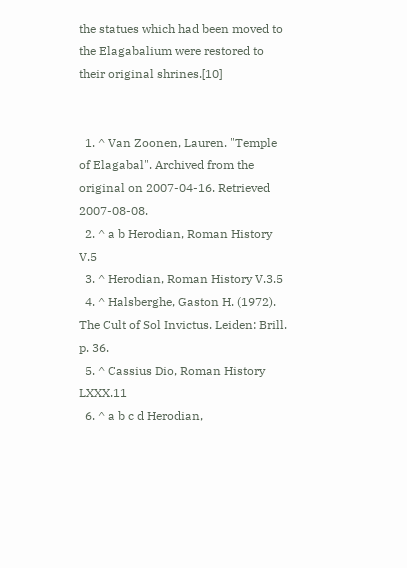the statues which had been moved to the Elagabalium were restored to their original shrines.[10]


  1. ^ Van Zoonen, Lauren. "Temple of Elagabal". Archived from the original on 2007-04-16. Retrieved 2007-08-08.
  2. ^ a b Herodian, Roman History V.5
  3. ^ Herodian, Roman History V.3.5
  4. ^ Halsberghe, Gaston H. (1972). The Cult of Sol Invictus. Leiden: Brill. p. 36.
  5. ^ Cassius Dio, Roman History LXXX.11
  6. ^ a b c d Herodian,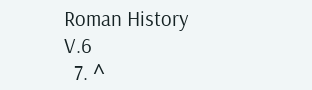Roman History V.6
  7. ^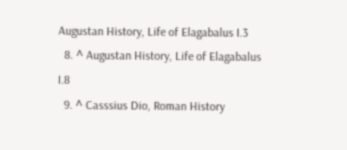Augustan History, Life of Elagabalus I.3
  8. ^ Augustan History, Life of Elagabalus I.8
  9. ^ Casssius Dio, Roman History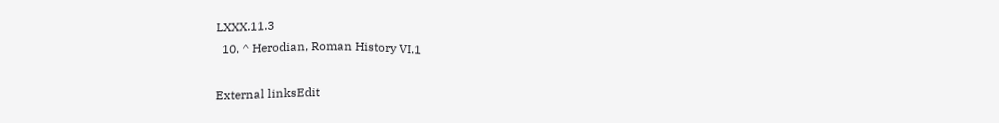LXXX.11.3
  10. ^ Herodian, Roman History VI.1

External linksEdit